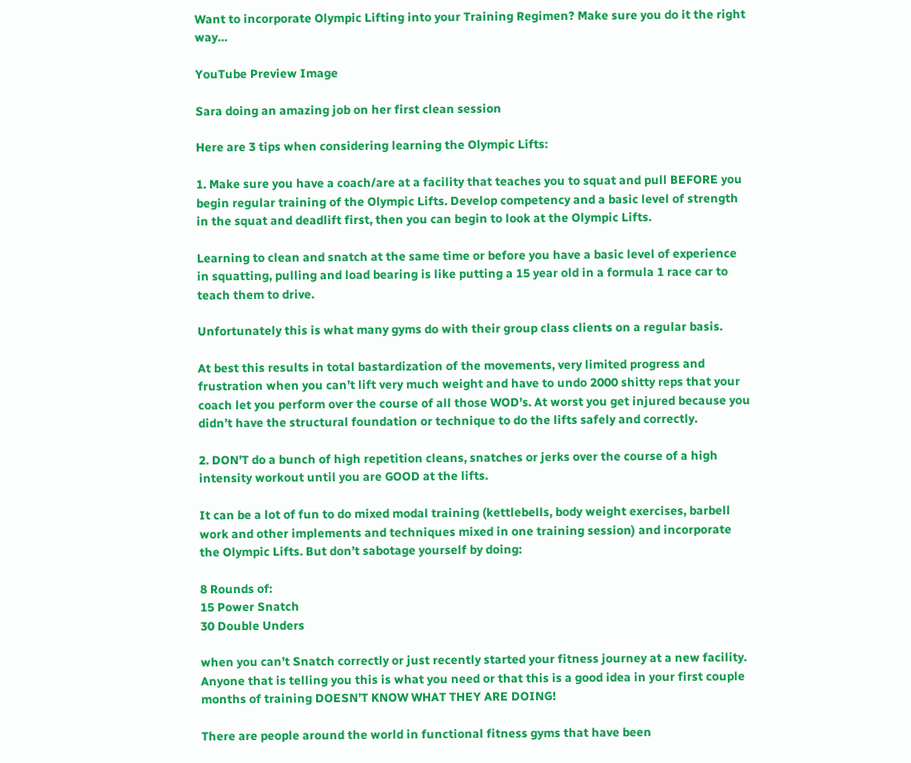Want to incorporate Olympic Lifting into your Training Regimen? Make sure you do it the right way…

YouTube Preview Image

Sara doing an amazing job on her first clean session

Here are 3 tips when considering learning the Olympic Lifts:

1. Make sure you have a coach/are at a facility that teaches you to squat and pull BEFORE you begin regular training of the Olympic Lifts. Develop competency and a basic level of strength in the squat and deadlift first, then you can begin to look at the Olympic Lifts.

Learning to clean and snatch at the same time or before you have a basic level of experience in squatting, pulling and load bearing is like putting a 15 year old in a formula 1 race car to teach them to drive.

Unfortunately this is what many gyms do with their group class clients on a regular basis.

At best this results in total bastardization of the movements, very limited progress and frustration when you can’t lift very much weight and have to undo 2000 shitty reps that your coach let you perform over the course of all those WOD’s. At worst you get injured because you didn’t have the structural foundation or technique to do the lifts safely and correctly.

2. DON’T do a bunch of high repetition cleans, snatches or jerks over the course of a high intensity workout until you are GOOD at the lifts.

It can be a lot of fun to do mixed modal training (kettlebells, body weight exercises, barbell work and other implements and techniques mixed in one training session) and incorporate the Olympic Lifts. But don’t sabotage yourself by doing:

8 Rounds of:
15 Power Snatch
30 Double Unders

when you can’t Snatch correctly or just recently started your fitness journey at a new facility. Anyone that is telling you this is what you need or that this is a good idea in your first couple months of training DOESN’T KNOW WHAT THEY ARE DOING!

There are people around the world in functional fitness gyms that have been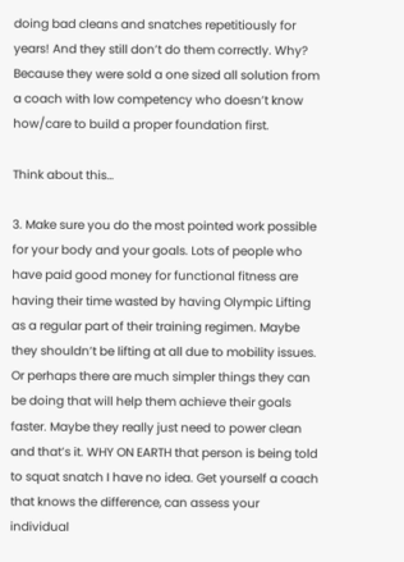doing bad cleans and snatches repetitiously for years! And they still don’t do them correctly. Why? Because they were sold a one sized all solution from a coach with low competency who doesn’t know how/care to build a proper foundation first.

Think about this…

3. Make sure you do the most pointed work possible for your body and your goals. Lots of people who have paid good money for functional fitness are having their time wasted by having Olympic Lifting as a regular part of their training regimen. Maybe they shouldn’t be lifting at all due to mobility issues. Or perhaps there are much simpler things they can be doing that will help them achieve their goals faster. Maybe they really just need to power clean and that’s it. WHY ON EARTH that person is being told to squat snatch I have no idea. Get yourself a coach that knows the difference, can assess your individual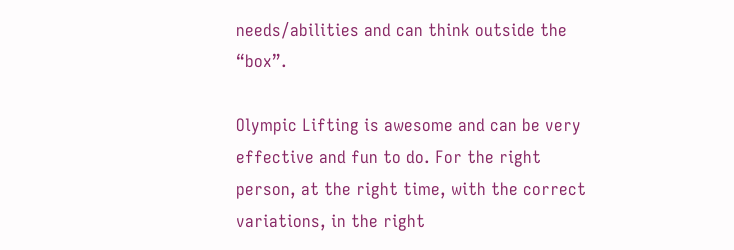needs/abilities and can think outside the “box”.

Olympic Lifting is awesome and can be very effective and fun to do. For the right person, at the right time, with the correct variations, in the right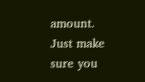amount.  Just make sure you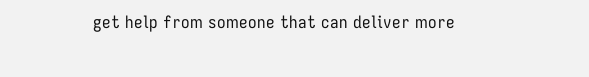get help from someone that can deliver more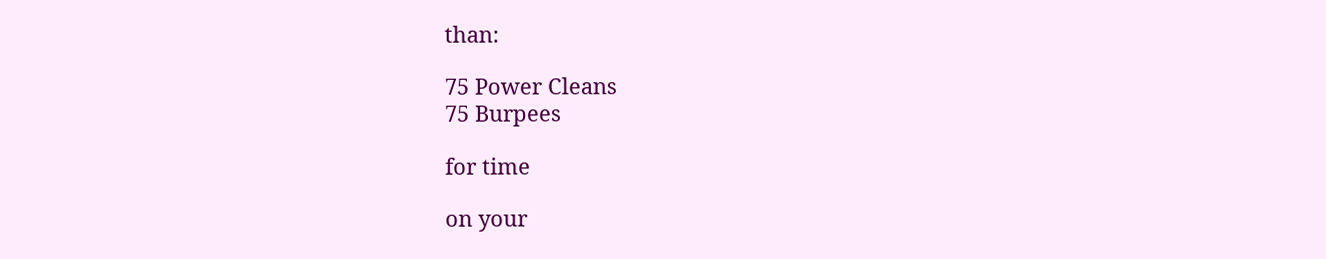than:

75 Power Cleans
75 Burpees

for time

on your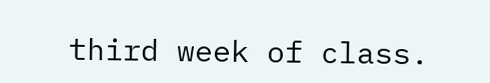third week of class.